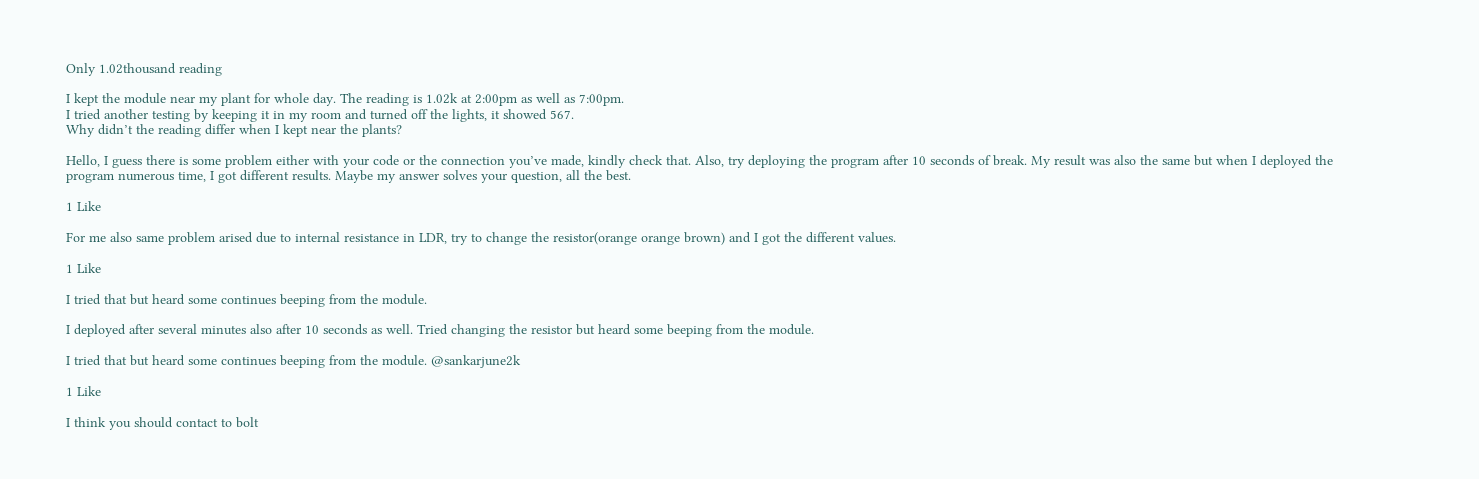Only 1.02thousand reading

I kept the module near my plant for whole day. The reading is 1.02k at 2:00pm as well as 7:00pm.
I tried another testing by keeping it in my room and turned off the lights, it showed 567.
Why didn’t the reading differ when I kept near the plants?

Hello, I guess there is some problem either with your code or the connection you’ve made, kindly check that. Also, try deploying the program after 10 seconds of break. My result was also the same but when I deployed the program numerous time, I got different results. Maybe my answer solves your question, all the best.

1 Like

For me also same problem arised due to internal resistance in LDR, try to change the resistor(orange orange brown) and I got the different values.

1 Like

I tried that but heard some continues beeping from the module.

I deployed after several minutes also after 10 seconds as well. Tried changing the resistor but heard some beeping from the module.

I tried that but heard some continues beeping from the module. @sankarjune2k

1 Like

I think you should contact to bolt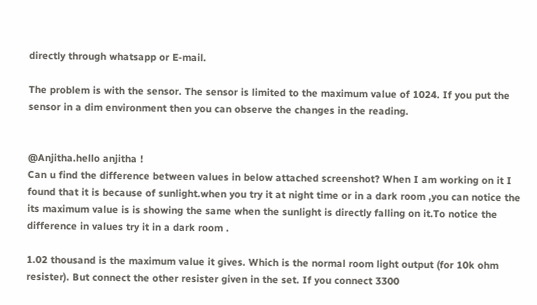directly through whatsapp or E-mail.

The problem is with the sensor. The sensor is limited to the maximum value of 1024. If you put the sensor in a dim environment then you can observe the changes in the reading.


@Anjitha.hello anjitha !
Can u find the difference between values in below attached screenshot? When I am working on it I found that it is because of sunlight.when you try it at night time or in a dark room ,you can notice the its maximum value is is showing the same when the sunlight is directly falling on it.To notice the difference in values try it in a dark room .

1.02 thousand is the maximum value it gives. Which is the normal room light output (for 10k ohm resister). But connect the other resister given in the set. If you connect 3300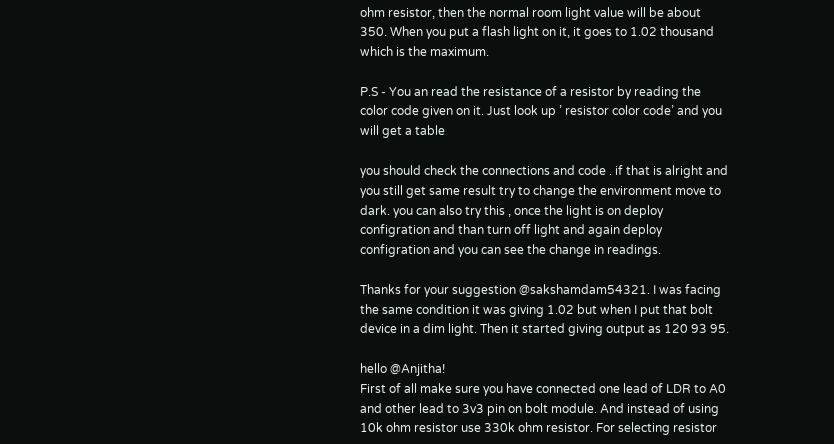ohm resistor, then the normal room light value will be about 350. When you put a flash light on it, it goes to 1.02 thousand which is the maximum.

P.S - You an read the resistance of a resistor by reading the color code given on it. Just look up ’ resistor color code’ and you will get a table

you should check the connections and code . if that is alright and you still get same result try to change the environment move to dark. you can also try this , once the light is on deploy configration and than turn off light and again deploy configration and you can see the change in readings.

Thanks for your suggestion @sakshamdam54321. I was facing the same condition it was giving 1.02 but when I put that bolt device in a dim light. Then it started giving output as 120 93 95.

hello @Anjitha!
First of all make sure you have connected one lead of LDR to A0 and other lead to 3v3 pin on bolt module. And instead of using 10k ohm resistor use 330k ohm resistor. For selecting resistor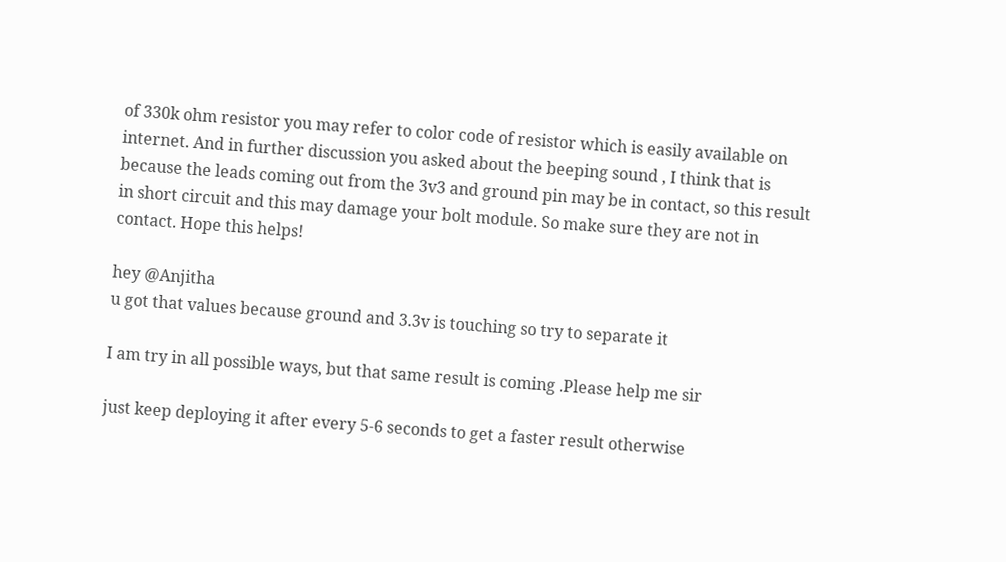of 330k ohm resistor you may refer to color code of resistor which is easily available on internet. And in further discussion you asked about the beeping sound , I think that is because the leads coming out from the 3v3 and ground pin may be in contact, so this result in short circuit and this may damage your bolt module. So make sure they are not in contact. Hope this helps!

hey @Anjitha
u got that values because ground and 3.3v is touching so try to separate it

I am try in all possible ways, but that same result is coming .Please help me sir

just keep deploying it after every 5-6 seconds to get a faster result otherwise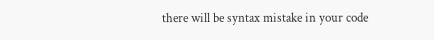there will be syntax mistake in your code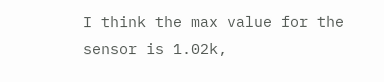I think the max value for the sensor is 1.02k,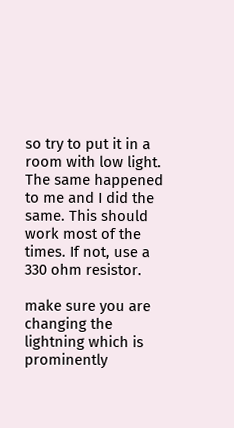so try to put it in a room with low light. The same happened to me and I did the same. This should work most of the times. If not, use a 330 ohm resistor.

make sure you are changing the lightning which is prominently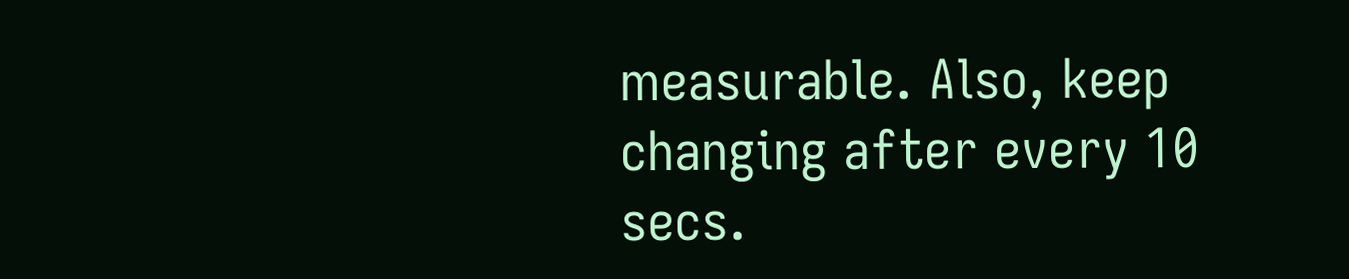measurable. Also, keep changing after every 10 secs.